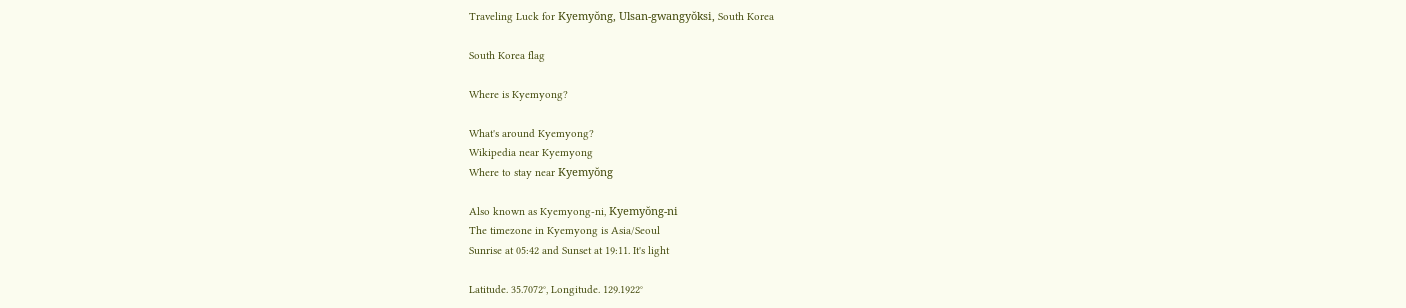Traveling Luck for Kyemyŏng, Ulsan-gwangyŏksi, South Korea

South Korea flag

Where is Kyemyong?

What's around Kyemyong?
Wikipedia near Kyemyong
Where to stay near Kyemyŏng

Also known as Kyemyong-ni, Kyemyŏng-ni
The timezone in Kyemyong is Asia/Seoul
Sunrise at 05:42 and Sunset at 19:11. It's light

Latitude. 35.7072°, Longitude. 129.1922°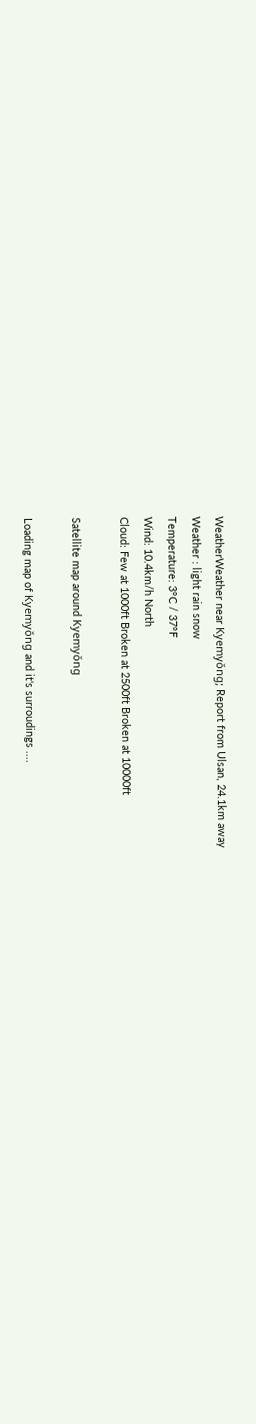WeatherWeather near Kyemyŏng; Report from Ulsan, 24.1km away
Weather : light rain snow
Temperature: 3°C / 37°F
Wind: 10.4km/h North
Cloud: Few at 1000ft Broken at 2500ft Broken at 10000ft

Satellite map around Kyemyŏng

Loading map of Kyemyŏng and it's surroudings ....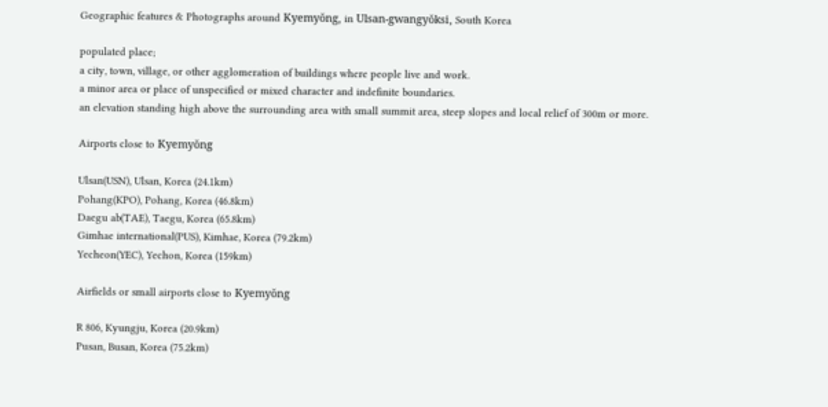Geographic features & Photographs around Kyemyŏng, in Ulsan-gwangyŏksi, South Korea

populated place;
a city, town, village, or other agglomeration of buildings where people live and work.
a minor area or place of unspecified or mixed character and indefinite boundaries.
an elevation standing high above the surrounding area with small summit area, steep slopes and local relief of 300m or more.

Airports close to Kyemyŏng

Ulsan(USN), Ulsan, Korea (24.1km)
Pohang(KPO), Pohang, Korea (46.8km)
Daegu ab(TAE), Taegu, Korea (65.8km)
Gimhae international(PUS), Kimhae, Korea (79.2km)
Yecheon(YEC), Yechon, Korea (159km)

Airfields or small airports close to Kyemyŏng

R 806, Kyungju, Korea (20.9km)
Pusan, Busan, Korea (75.2km)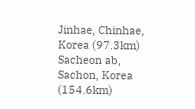Jinhae, Chinhae, Korea (97.3km)
Sacheon ab, Sachon, Korea (154.6km)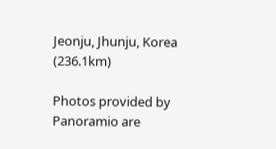Jeonju, Jhunju, Korea (236.1km)

Photos provided by Panoramio are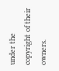under the copyright of their owners.